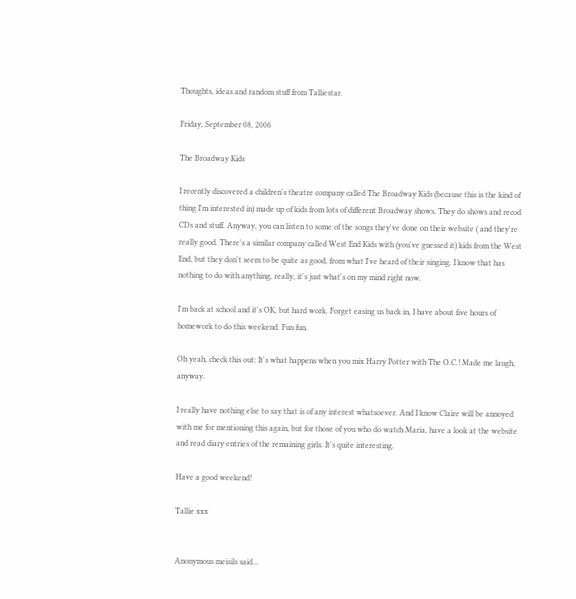Thoughts, ideas and random stuff from Talliestar.

Friday, September 08, 2006

The Broadway Kids

I recently discovered a children's theatre company called The Broadway Kids (because this is the kind of thing I'm interested in) made up of kids from lots of different Broadway shows. They do shows and recod CDs and stuff. Anyway, you can listen to some of the songs they've done on their website ( and they're really good. There's a similar company called West End Kids with (you've guessed it) kids from the West End, but they don't seem to be quite as good, from what I've heard of their singing. I know that has nothing to do with anything, really, it's just what's on my mind right now.

I'm back at school and it's OK, but hard work. Forget easing us back in, I have about five hours of homework to do this weekend. Fun fun.

Oh yeah, check this out: It's what happens when you mix Harry Potter with The O.C.! Made me laugh, anyway.

I really have nothing else to say that is of any interest whatsoever. And I know Claire will be annoyed with me for mentioning this again, but for those of you who do watch Maria, have a look at the website and read diary entries of the remaining girls. It's quite interesting.

Have a good weekend!

Tallie xxx


Anonymous meisils said...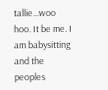tallie...woo hoo. It be me. I am babysitting and the peoples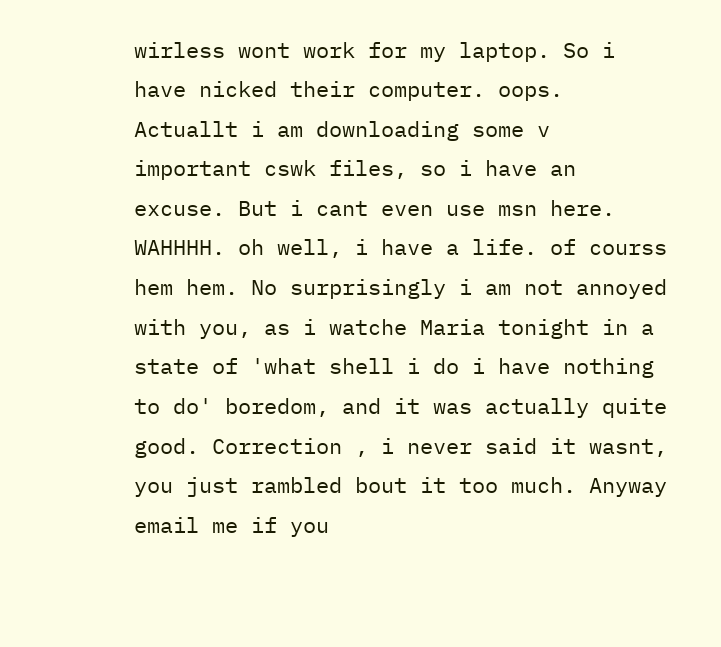wirless wont work for my laptop. So i have nicked their computer. oops. Actuallt i am downloading some v important cswk files, so i have an excuse. But i cant even use msn here. WAHHHH. oh well, i have a life. of courss hem hem. No surprisingly i am not annoyed with you, as i watche Maria tonight in a state of 'what shell i do i have nothing to do' boredom, and it was actually quite good. Correction , i never said it wasnt, you just rambled bout it too much. Anyway email me if you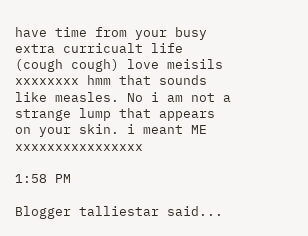have time from your busy extra curricualt life (cough cough) love meisils xxxxxxxx hmm that sounds like measles. No i am not a strange lump that appears on your skin. i meant ME xxxxxxxxxxxxxxxx

1:58 PM

Blogger talliestar said...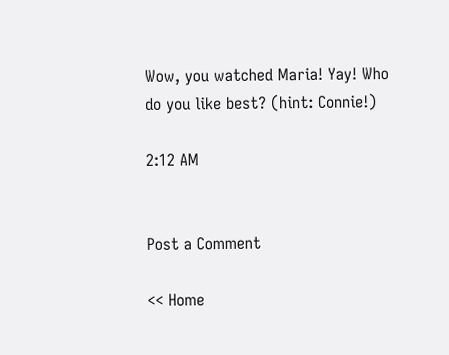Wow, you watched Maria! Yay! Who do you like best? (hint: Connie!)

2:12 AM


Post a Comment

<< Home